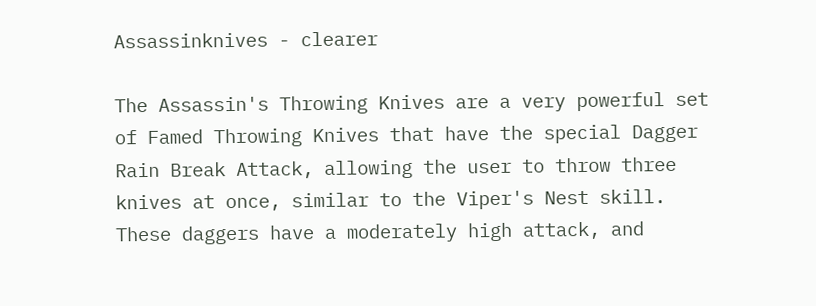Assassinknives - clearer

The Assassin's Throwing Knives are a very powerful set of Famed Throwing Knives that have the special Dagger Rain Break Attack, allowing the user to throw three knives at once, similar to the Viper's Nest skill. These daggers have a moderately high attack, and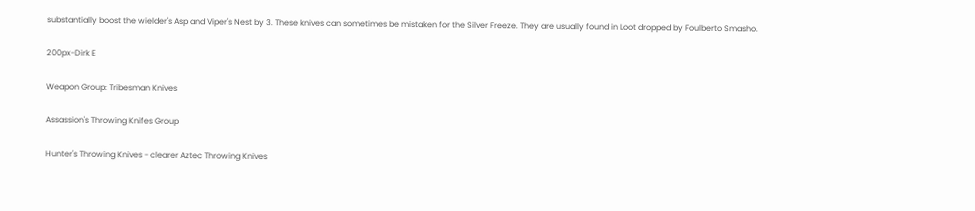substantially boost the wielder's Asp and Viper's Nest by 3. These knives can sometimes be mistaken for the Silver Freeze. They are usually found in Loot dropped by Foulberto Smasho.

200px-Dirk E

Weapon Group: Tribesman Knives

Assassion's Throwing Knifes Group

Hunter's Throwing Knives - clearer Aztec Throwing Knives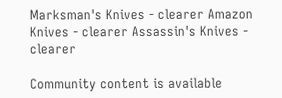Marksman's Knives - clearer Amazon Knives - clearer Assassin's Knives - clearer

Community content is available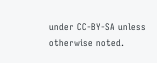under CC-BY-SA unless otherwise noted.